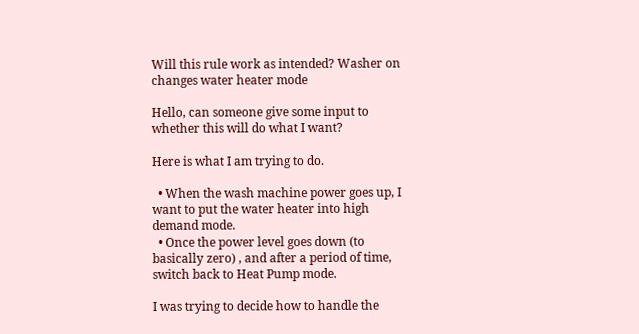Will this rule work as intended? Washer on changes water heater mode

Hello, can someone give some input to whether this will do what I want?

Here is what I am trying to do.

  • When the wash machine power goes up, I want to put the water heater into high demand mode.
  • Once the power level goes down (to basically zero) , and after a period of time, switch back to Heat Pump mode.

I was trying to decide how to handle the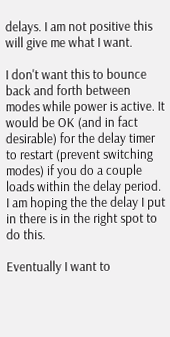delays. I am not positive this will give me what I want.

I don't want this to bounce back and forth between modes while power is active. It would be OK (and in fact desirable) for the delay timer to restart (prevent switching modes) if you do a couple loads within the delay period. I am hoping the the delay I put in there is in the right spot to do this.

Eventually I want to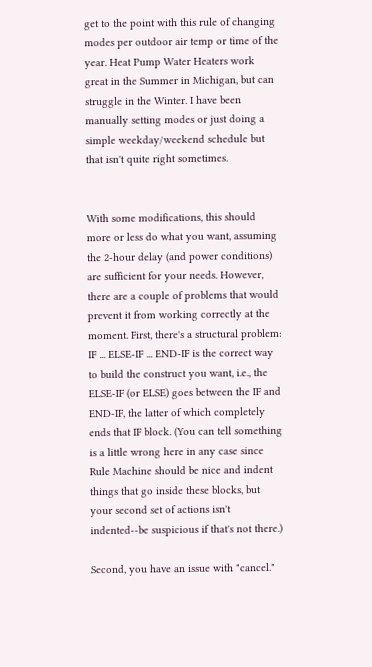get to the point with this rule of changing modes per outdoor air temp or time of the year. Heat Pump Water Heaters work great in the Summer in Michigan, but can struggle in the Winter. I have been manually setting modes or just doing a simple weekday/weekend schedule but that isn't quite right sometimes.


With some modifications, this should more or less do what you want, assuming the 2-hour delay (and power conditions) are sufficient for your needs. However, there are a couple of problems that would prevent it from working correctly at the moment. First, there's a structural problem: IF ... ELSE-IF ... END-IF is the correct way to build the construct you want, i.e., the ELSE-IF (or ELSE) goes between the IF and END-IF, the latter of which completely ends that IF block. (You can tell something is a little wrong here in any case since Rule Machine should be nice and indent things that go inside these blocks, but your second set of actions isn't indented--be suspicious if that's not there.)

Second, you have an issue with "cancel."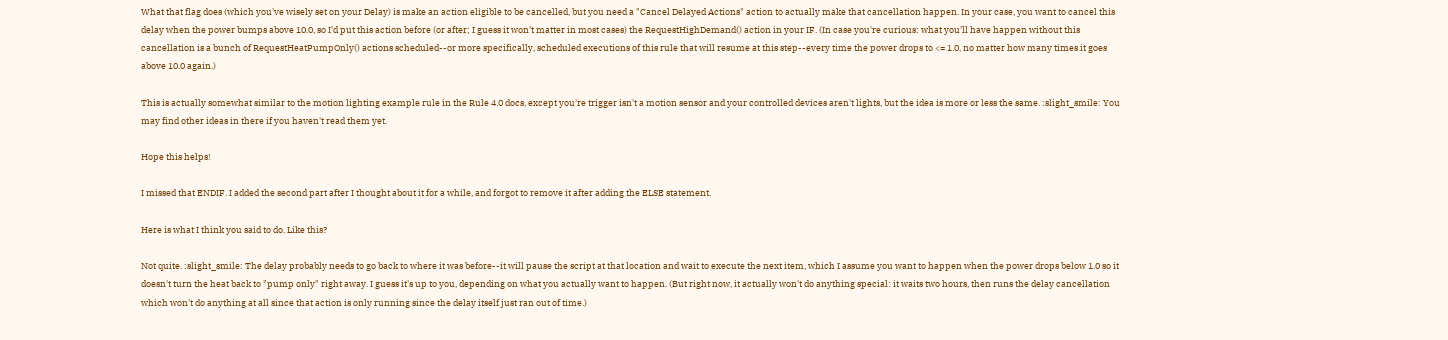What that flag does (which you've wisely set on your Delay) is make an action eligible to be cancelled, but you need a "Cancel Delayed Actions" action to actually make that cancellation happen. In your case, you want to cancel this delay when the power bumps above 10.0, so I'd put this action before (or after; I guess it won't matter in most cases) the RequestHighDemand() action in your IF. (In case you're curious: what you'll have happen without this cancellation is a bunch of RequestHeatPumpOnly() actions scheduled--or more specifically, scheduled executions of this rule that will resume at this step--every time the power drops to <= 1.0, no matter how many times it goes above 10.0 again.)

This is actually somewhat similar to the motion lighting example rule in the Rule 4.0 docs, except you're trigger isn't a motion sensor and your controlled devices aren't lights, but the idea is more or less the same. :slight_smile: You may find other ideas in there if you haven't read them yet.

Hope this helps!

I missed that ENDIF. I added the second part after I thought about it for a while, and forgot to remove it after adding the ELSE statement.

Here is what I think you said to do. Like this?

Not quite. :slight_smile: The delay probably needs to go back to where it was before--it will pause the script at that location and wait to execute the next item, which I assume you want to happen when the power drops below 1.0 so it doesn't turn the heat back to "pump only" right away. I guess it's up to you, depending on what you actually want to happen. (But right now, it actually won't do anything special: it waits two hours, then runs the delay cancellation which won't do anything at all since that action is only running since the delay itself just ran out of time.)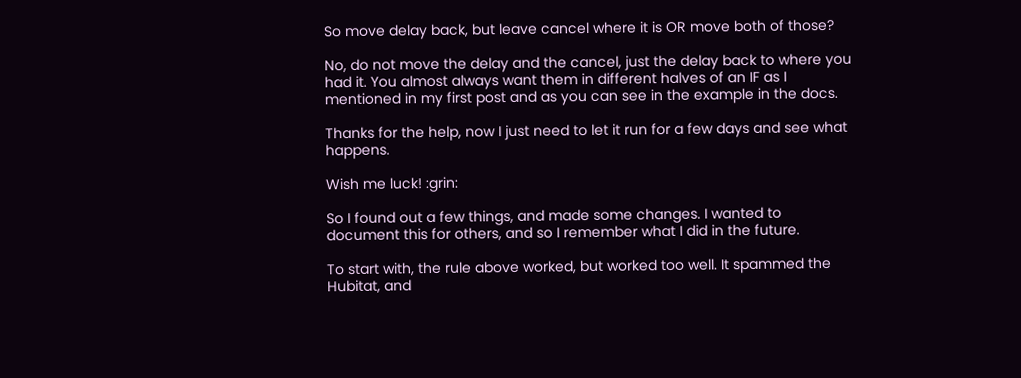So move delay back, but leave cancel where it is OR move both of those?

No, do not move the delay and the cancel, just the delay back to where you had it. You almost always want them in different halves of an IF as I mentioned in my first post and as you can see in the example in the docs.

Thanks for the help, now I just need to let it run for a few days and see what happens.

Wish me luck! :grin:

So I found out a few things, and made some changes. I wanted to document this for others, and so I remember what I did in the future.

To start with, the rule above worked, but worked too well. It spammed the Hubitat, and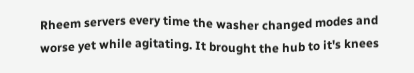Rheem servers every time the washer changed modes and worse yet while agitating. It brought the hub to it's knees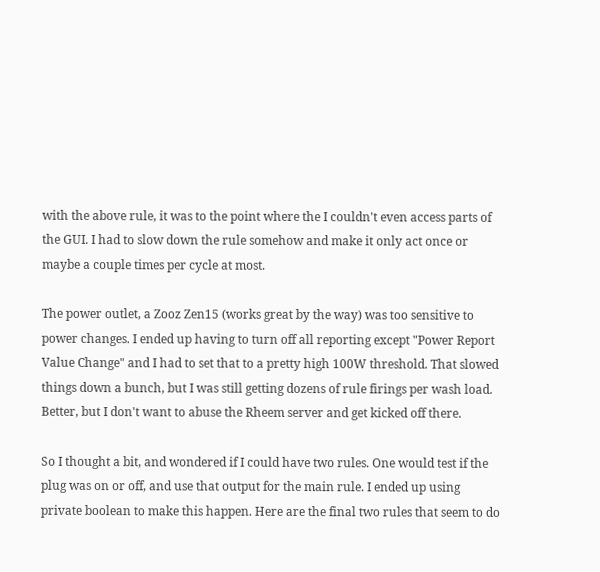with the above rule, it was to the point where the I couldn't even access parts of the GUI. I had to slow down the rule somehow and make it only act once or maybe a couple times per cycle at most.

The power outlet, a Zooz Zen15 (works great by the way) was too sensitive to power changes. I ended up having to turn off all reporting except "Power Report Value Change" and I had to set that to a pretty high 100W threshold. That slowed things down a bunch, but I was still getting dozens of rule firings per wash load. Better, but I don't want to abuse the Rheem server and get kicked off there.

So I thought a bit, and wondered if I could have two rules. One would test if the plug was on or off, and use that output for the main rule. I ended up using private boolean to make this happen. Here are the final two rules that seem to do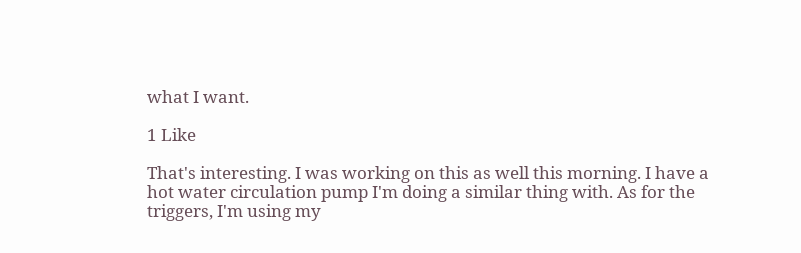what I want.

1 Like

That's interesting. I was working on this as well this morning. I have a hot water circulation pump I'm doing a similar thing with. As for the triggers, I'm using my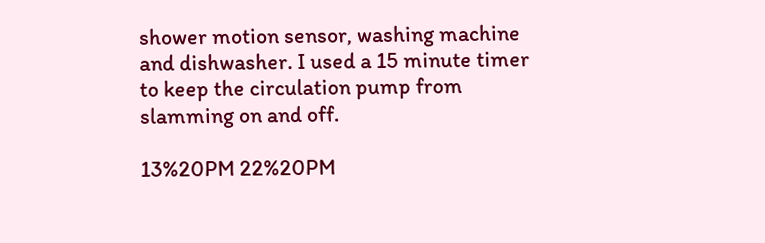shower motion sensor, washing machine and dishwasher. I used a 15 minute timer to keep the circulation pump from slamming on and off.

13%20PM 22%20PM